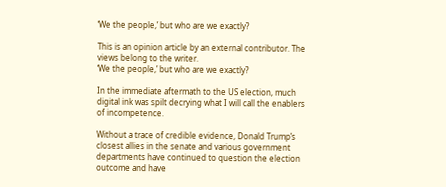‘We the people,’ but who are we exactly?

This is an opinion article by an external contributor. The views belong to the writer.
‘We the people,’ but who are we exactly?

In the immediate aftermath to the US election, much digital ink was spilt decrying what I will call the enablers of incompetence.

Without a trace of credible evidence, Donald Trump’s closest allies in the senate and various government departments have continued to question the election outcome and have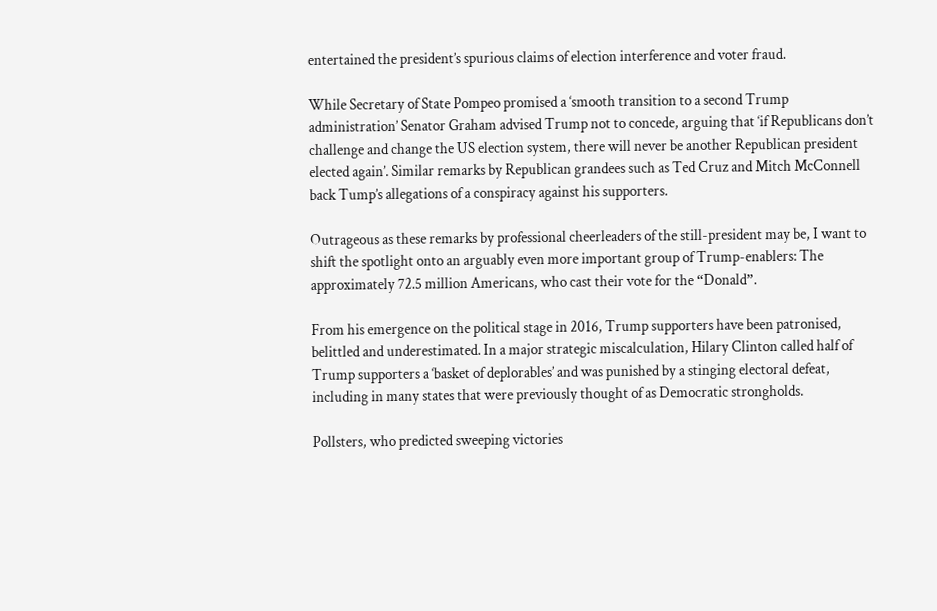entertained the president’s spurious claims of election interference and voter fraud.

While Secretary of State Pompeo promised a ‘smooth transition to a second Trump administration’ Senator Graham advised Trump not to concede, arguing that ‘if Republicans don’t challenge and change the US election system, there will never be another Republican president elected again’. Similar remarks by Republican grandees such as Ted Cruz and Mitch McConnell back Tump’s allegations of a conspiracy against his supporters.

Outrageous as these remarks by professional cheerleaders of the still-president may be, I want to shift the spotlight onto an arguably even more important group of Trump-enablers: The approximately 72.5 million Americans, who cast their vote for the “Donald”.

From his emergence on the political stage in 2016, Trump supporters have been patronised, belittled and underestimated. In a major strategic miscalculation, Hilary Clinton called half of Trump supporters a ‘basket of deplorables’ and was punished by a stinging electoral defeat, including in many states that were previously thought of as Democratic strongholds.

Pollsters, who predicted sweeping victories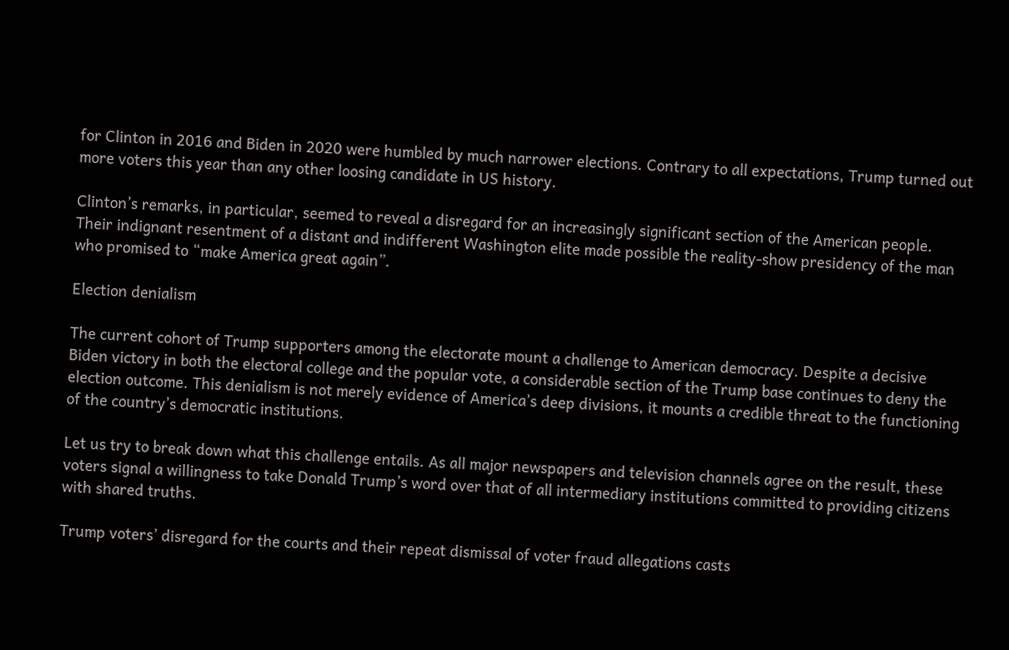for Clinton in 2016 and Biden in 2020 were humbled by much narrower elections. Contrary to all expectations, Trump turned out more voters this year than any other loosing candidate in US history.

Clinton’s remarks, in particular, seemed to reveal a disregard for an increasingly significant section of the American people. Their indignant resentment of a distant and indifferent Washington elite made possible the reality-show presidency of the man who promised to “make America great again”.

Election denialism

The current cohort of Trump supporters among the electorate mount a challenge to American democracy. Despite a decisive Biden victory in both the electoral college and the popular vote, a considerable section of the Trump base continues to deny the election outcome. This denialism is not merely evidence of America’s deep divisions, it mounts a credible threat to the functioning of the country’s democratic institutions.

Let us try to break down what this challenge entails. As all major newspapers and television channels agree on the result, these voters signal a willingness to take Donald Trump’s word over that of all intermediary institutions committed to providing citizens with shared truths.

Trump voters’ disregard for the courts and their repeat dismissal of voter fraud allegations casts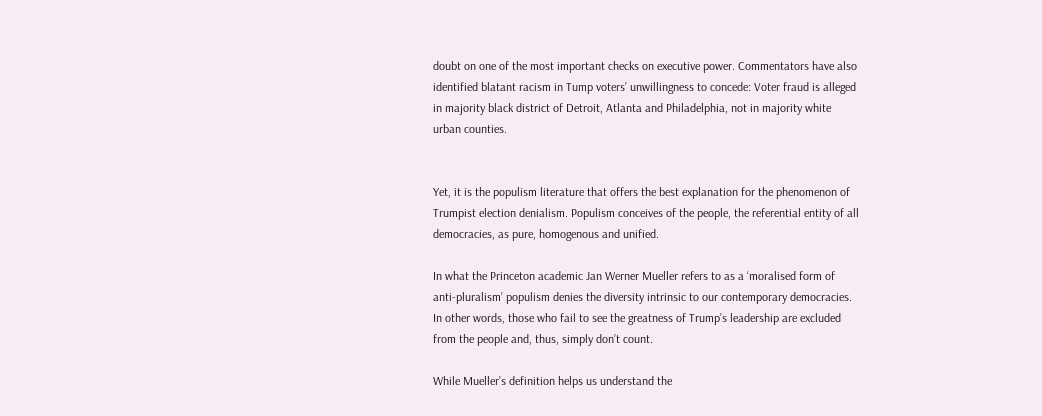doubt on one of the most important checks on executive power. Commentators have also identified blatant racism in Tump voters’ unwillingness to concede: Voter fraud is alleged in majority black district of Detroit, Atlanta and Philadelphia, not in majority white urban counties.


Yet, it is the populism literature that offers the best explanation for the phenomenon of Trumpist election denialism. Populism conceives of the people, the referential entity of all democracies, as pure, homogenous and unified.

In what the Princeton academic Jan Werner Mueller refers to as a ‘moralised form of anti-pluralism’ populism denies the diversity intrinsic to our contemporary democracies. In other words, those who fail to see the greatness of Trump’s leadership are excluded from the people and, thus, simply don’t count.

While Mueller’s definition helps us understand the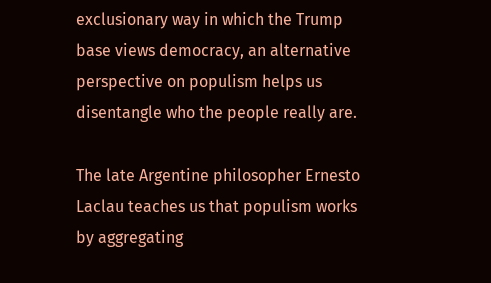exclusionary way in which the Trump base views democracy, an alternative perspective on populism helps us disentangle who the people really are.

The late Argentine philosopher Ernesto Laclau teaches us that populism works by aggregating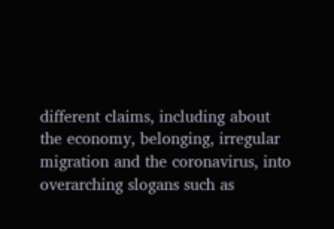different claims, including about the economy, belonging, irregular migration and the coronavirus, into overarching slogans such as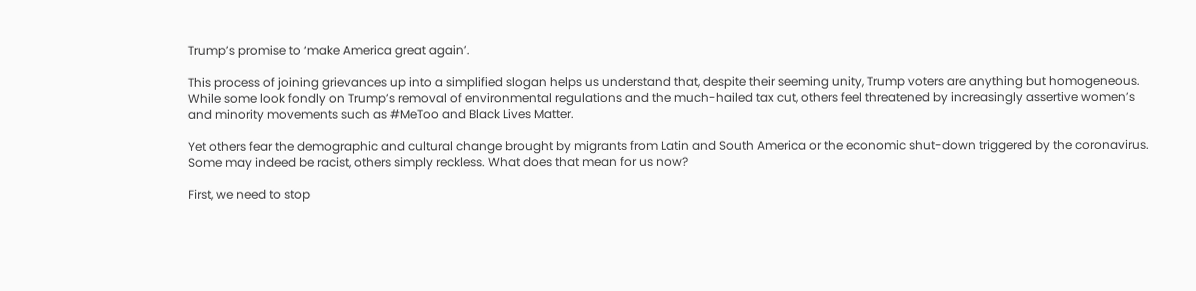Trump’s promise to ‘make America great again’.

This process of joining grievances up into a simplified slogan helps us understand that, despite their seeming unity, Trump voters are anything but homogeneous. While some look fondly on Trump’s removal of environmental regulations and the much-hailed tax cut, others feel threatened by increasingly assertive women’s and minority movements such as #MeToo and Black Lives Matter.

Yet others fear the demographic and cultural change brought by migrants from Latin and South America or the economic shut-down triggered by the coronavirus. Some may indeed be racist, others simply reckless. What does that mean for us now?

First, we need to stop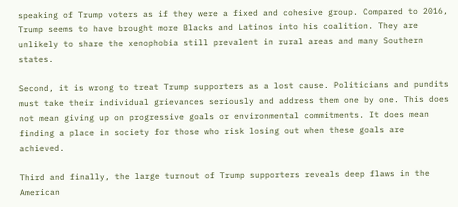speaking of Trump voters as if they were a fixed and cohesive group. Compared to 2016, Trump seems to have brought more Blacks and Latinos into his coalition. They are unlikely to share the xenophobia still prevalent in rural areas and many Southern states.

Second, it is wrong to treat Trump supporters as a lost cause. Politicians and pundits must take their individual grievances seriously and address them one by one. This does not mean giving up on progressive goals or environmental commitments. It does mean finding a place in society for those who risk losing out when these goals are achieved.

Third and finally, the large turnout of Trump supporters reveals deep flaws in the American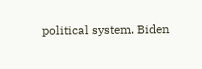political system. Biden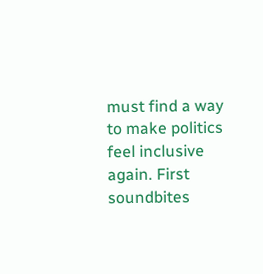must find a way to make politics feel inclusive again. First soundbites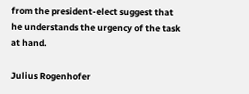from the president-elect suggest that he understands the urgency of the task at hand.

Julius Rogenhofer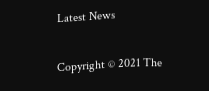Latest News

Copyright © 2021 The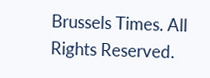Brussels Times. All Rights Reserved.